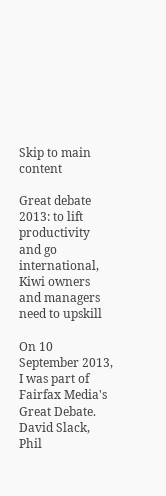Skip to main content

Great debate 2013: to lift productivity and go international, Kiwi owners and managers need to upskill

On 10 September 2013, I was part of Fairfax Media's Great Debate. David Slack, Phil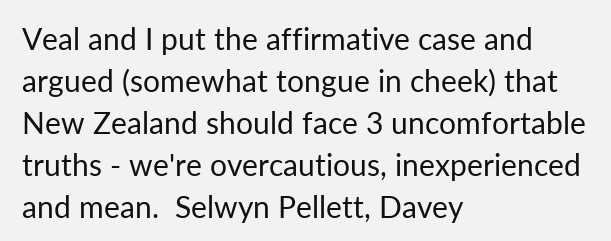Veal and I put the affirmative case and argued (somewhat tongue in cheek) that New Zealand should face 3 uncomfortable truths - we're overcautious, inexperienced and mean.  Selwyn Pellett, Davey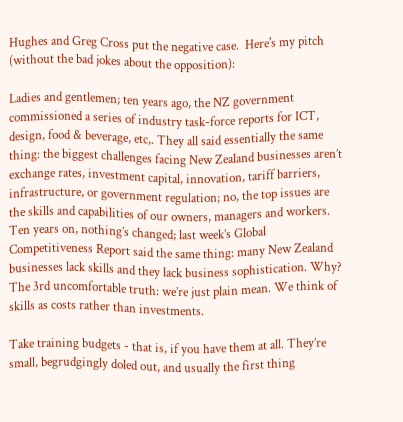Hughes and Greg Cross put the negative case.  Here's my pitch (without the bad jokes about the opposition):

Ladies and gentlemen; ten years ago, the NZ government commissioned a series of industry task-force reports for ICT, design, food & beverage, etc,. They all said essentially the same thing: the biggest challenges facing New Zealand businesses aren’t exchange rates, investment capital, innovation, tariff barriers, infrastructure, or government regulation; no, the top issues are the skills and capabilities of our owners, managers and workers. Ten years on, nothing’s changed; last week’s Global Competitiveness Report said the same thing: many New Zealand businesses lack skills and they lack business sophistication. Why? The 3rd uncomfortable truth: we’re just plain mean. We think of skills as costs rather than investments.

Take training budgets - that is, if you have them at all. They’re small, begrudgingly doled out, and usually the first thing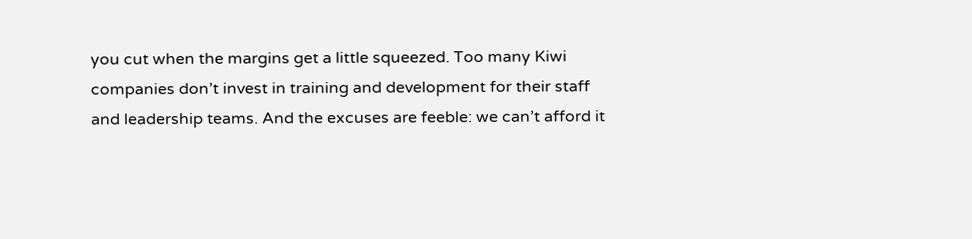you cut when the margins get a little squeezed. Too many Kiwi companies don’t invest in training and development for their staff and leadership teams. And the excuses are feeble: we can’t afford it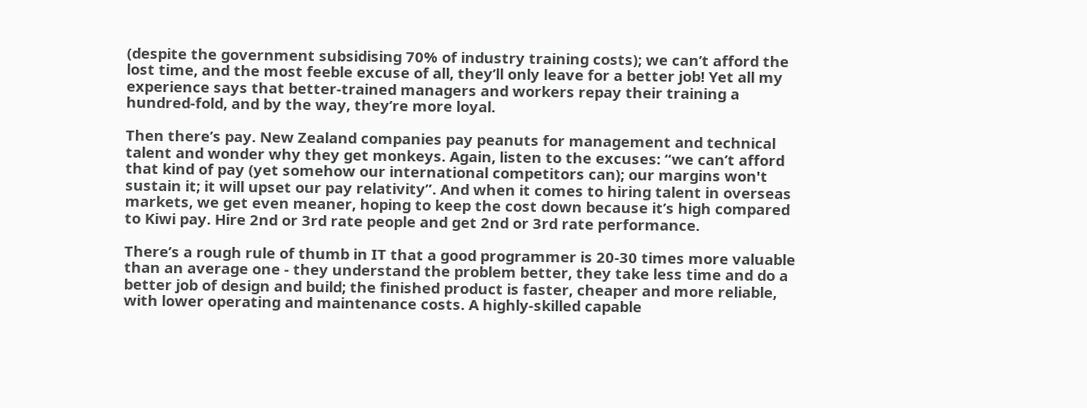(despite the government subsidising 70% of industry training costs); we can’t afford the lost time, and the most feeble excuse of all, they’ll only leave for a better job! Yet all my experience says that better-trained managers and workers repay their training a hundred-fold, and by the way, they’re more loyal.

Then there’s pay. New Zealand companies pay peanuts for management and technical talent and wonder why they get monkeys. Again, listen to the excuses: “we can’t afford that kind of pay (yet somehow our international competitors can); our margins won't sustain it; it will upset our pay relativity”. And when it comes to hiring talent in overseas markets, we get even meaner, hoping to keep the cost down because it’s high compared to Kiwi pay. Hire 2nd or 3rd rate people and get 2nd or 3rd rate performance.

There’s a rough rule of thumb in IT that a good programmer is 20-30 times more valuable than an average one - they understand the problem better, they take less time and do a better job of design and build; the finished product is faster, cheaper and more reliable, with lower operating and maintenance costs. A highly-skilled capable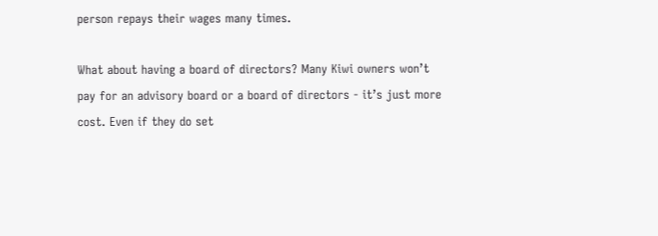person repays their wages many times.

What about having a board of directors? Many Kiwi owners won’t pay for an advisory board or a board of directors - it’s just more cost. Even if they do set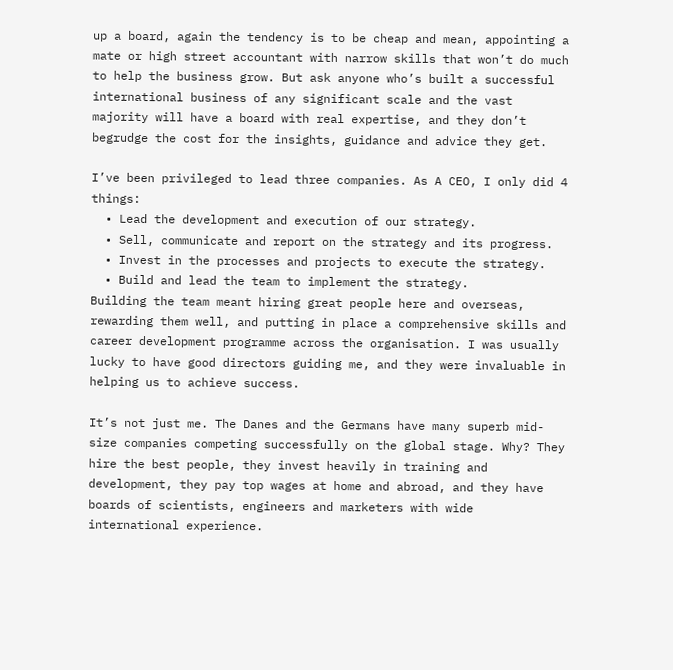up a board, again the tendency is to be cheap and mean, appointing a mate or high street accountant with narrow skills that won’t do much to help the business grow. But ask anyone who’s built a successful international business of any significant scale and the vast majority will have a board with real expertise, and they don’t begrudge the cost for the insights, guidance and advice they get.

I’ve been privileged to lead three companies. As A CEO, I only did 4 things:
  • Lead the development and execution of our strategy.
  • Sell, communicate and report on the strategy and its progress.
  • Invest in the processes and projects to execute the strategy.
  • Build and lead the team to implement the strategy.
Building the team meant hiring great people here and overseas, rewarding them well, and putting in place a comprehensive skills and career development programme across the organisation. I was usually lucky to have good directors guiding me, and they were invaluable in helping us to achieve success.

It’s not just me. The Danes and the Germans have many superb mid-size companies competing successfully on the global stage. Why? They hire the best people, they invest heavily in training and development, they pay top wages at home and abroad, and they have boards of scientists, engineers and marketers with wide international experience.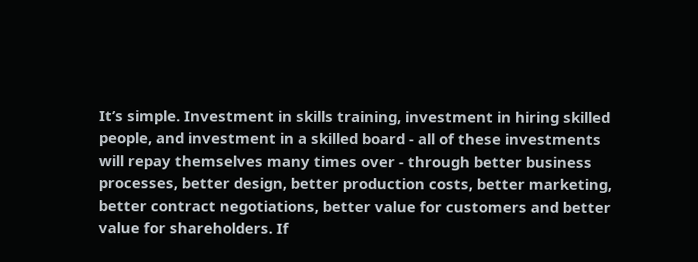It’s simple. Investment in skills training, investment in hiring skilled people, and investment in a skilled board - all of these investments will repay themselves many times over - through better business processes, better design, better production costs, better marketing, better contract negotiations, better value for customers and better value for shareholders. If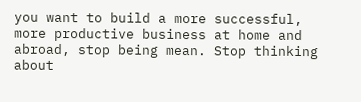you want to build a more successful, more productive business at home and abroad, stop being mean. Stop thinking about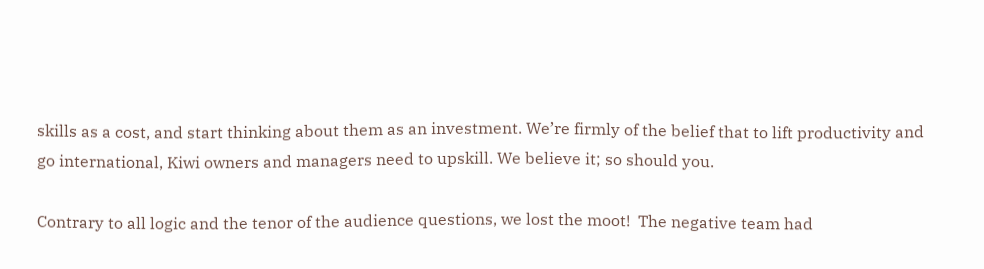skills as a cost, and start thinking about them as an investment. We’re firmly of the belief that to lift productivity and go international, Kiwi owners and managers need to upskill. We believe it; so should you.

Contrary to all logic and the tenor of the audience questions, we lost the moot!  The negative team had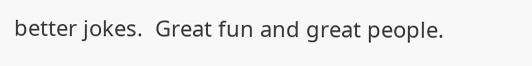better jokes.  Great fun and great people.